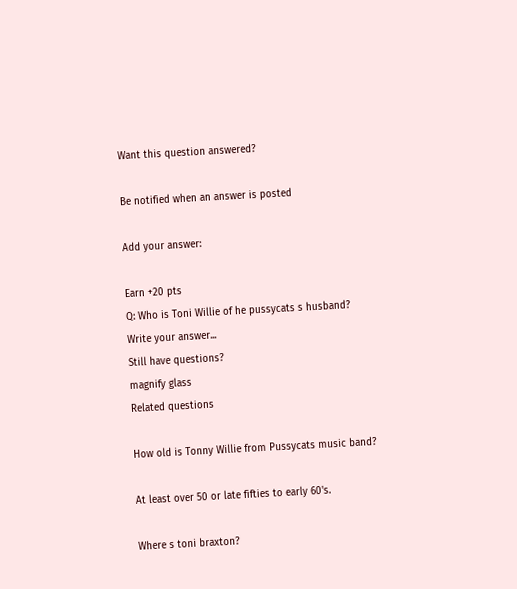Want this question answered?

Be notified when an answer is posted

Add your answer:

Earn +20 pts
Q: Who is Toni Willie of he pussycats s husband?
Write your answer...
Still have questions?
magnify glass
Related questions

How old is Tonny Willie from Pussycats music band?

At least over 50 or late fifties to early 60's.

Where s toni braxton?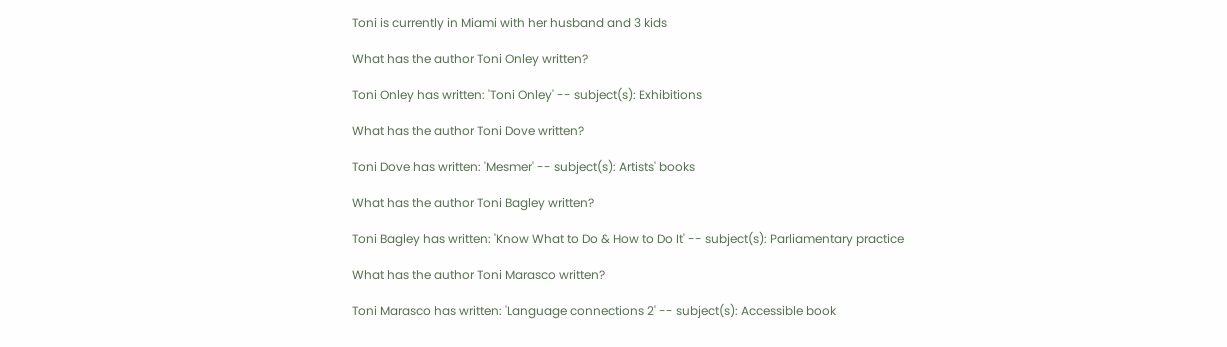Toni is currently in Miami with her husband and 3 kids

What has the author Toni Onley written?

Toni Onley has written: 'Toni Onley' -- subject(s): Exhibitions

What has the author Toni Dove written?

Toni Dove has written: 'Mesmer' -- subject(s): Artists' books

What has the author Toni Bagley written?

Toni Bagley has written: 'Know What to Do & How to Do It' -- subject(s): Parliamentary practice

What has the author Toni Marasco written?

Toni Marasco has written: 'Language connections 2' -- subject(s): Accessible book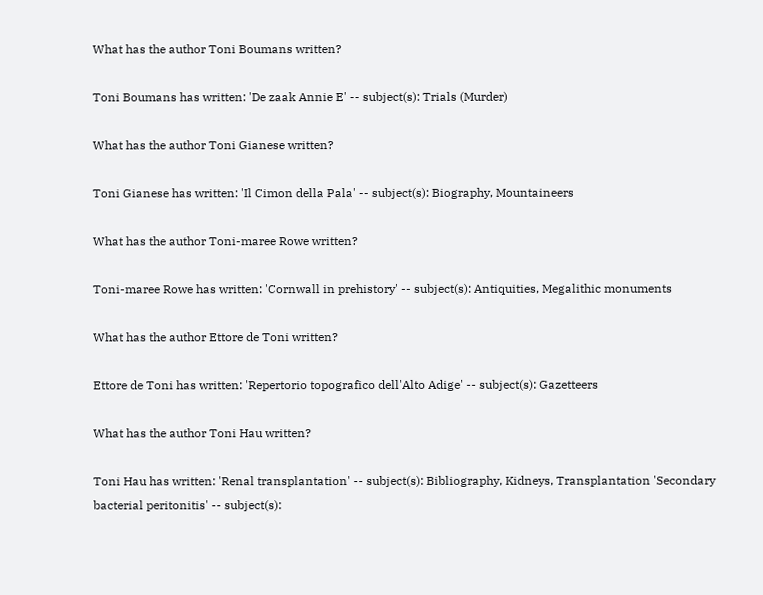What has the author Toni Boumans written?

Toni Boumans has written: 'De zaak Annie E' -- subject(s): Trials (Murder)

What has the author Toni Gianese written?

Toni Gianese has written: 'Il Cimon della Pala' -- subject(s): Biography, Mountaineers

What has the author Toni-maree Rowe written?

Toni-maree Rowe has written: 'Cornwall in prehistory' -- subject(s): Antiquities, Megalithic monuments

What has the author Ettore de Toni written?

Ettore de Toni has written: 'Repertorio topografico dell'Alto Adige' -- subject(s): Gazetteers

What has the author Toni Hau written?

Toni Hau has written: 'Renal transplantation' -- subject(s): Bibliography, Kidneys, Transplantation 'Secondary bacterial peritonitis' -- subject(s):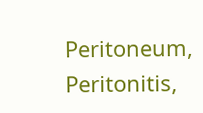Peritoneum, Peritonitis,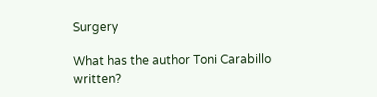Surgery

What has the author Toni Carabillo written?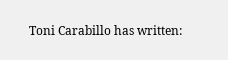Toni Carabillo has written: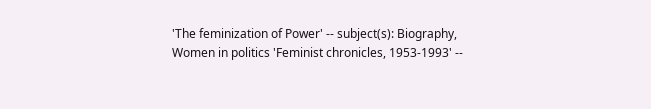'The feminization of Power' -- subject(s): Biography, Women in politics 'Feminist chronicles, 1953-1993' --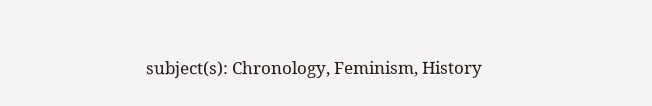subject(s): Chronology, Feminism, History